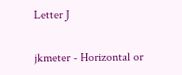Letter J

jkmeter - Horizontal or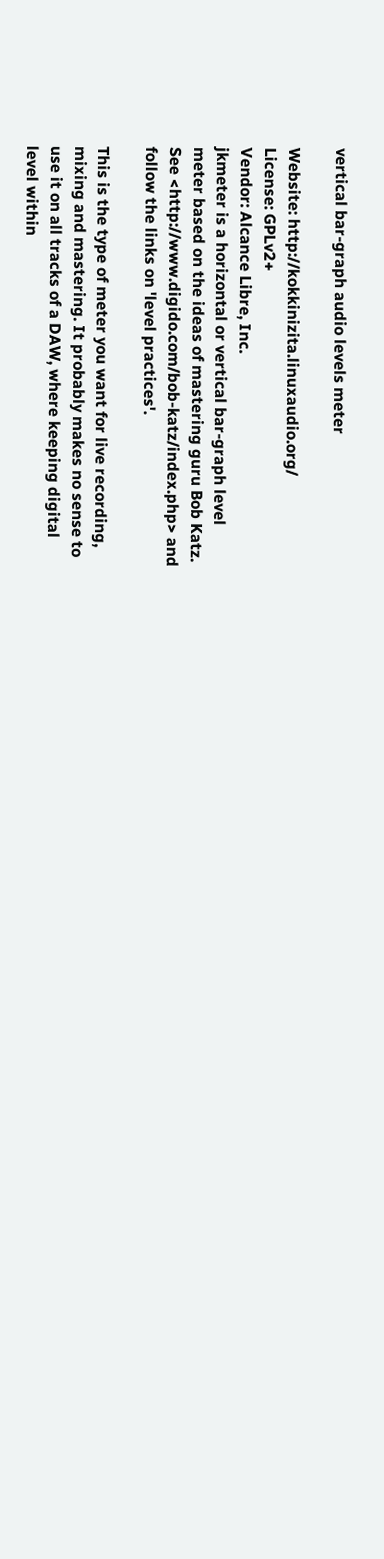vertical bar-graph audio levels meter

Website: http://kokkinizita.linuxaudio.org/
License: GPLv2+
Vendor: Alcance Libre, Inc.
jkmeter is a horizontal or vertical bar-graph level
meter based on the ideas of mastering guru Bob Katz.
See <http://www.digido.com/bob-katz/index.php> and
follow the links on 'level practices'.

This is the type of meter you want for live recording,
mixing and mastering. It probably makes no sense to
use it on all tracks of a DAW, where keeping digital
level within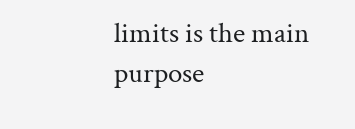limits is the main purpose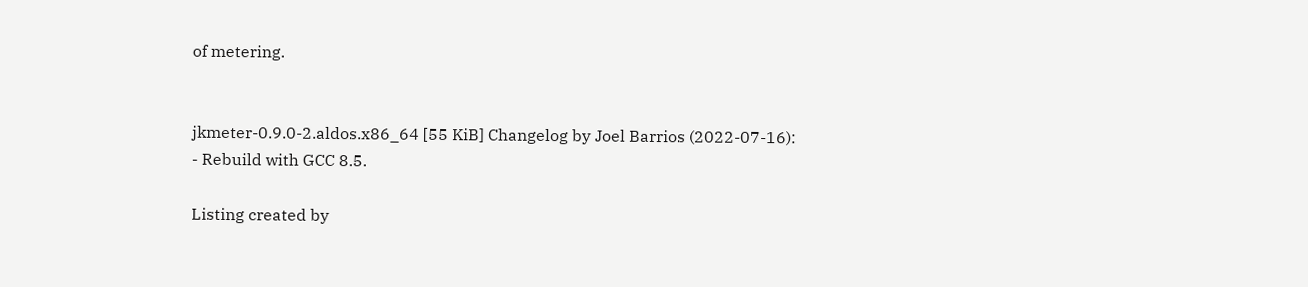of metering.


jkmeter-0.9.0-2.aldos.x86_64 [55 KiB] Changelog by Joel Barrios (2022-07-16):
- Rebuild with GCC 8.5.

Listing created by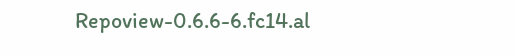Repoview-0.6.6-6.fc14.al